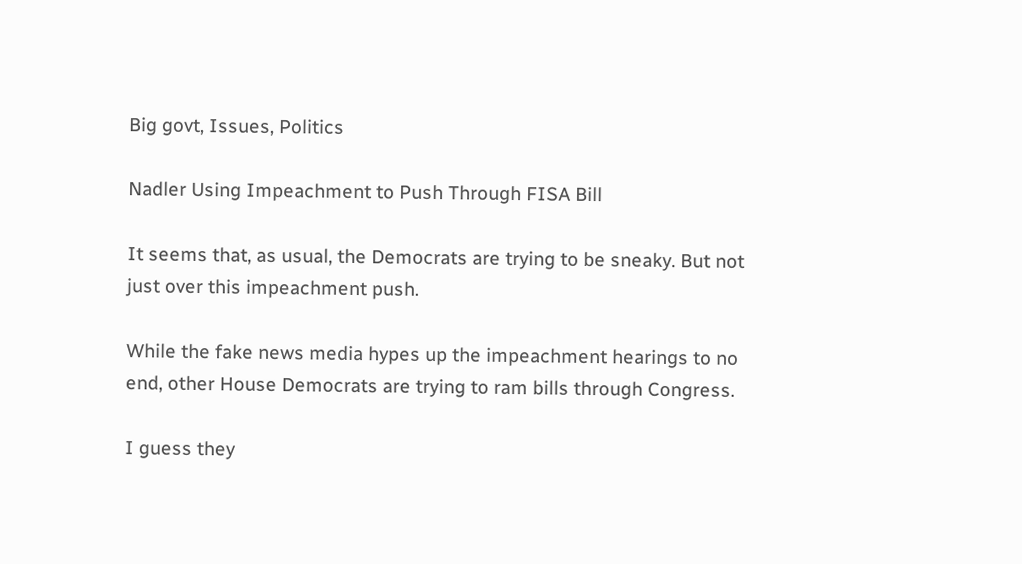Big govt, Issues, Politics

Nadler Using Impeachment to Push Through FISA Bill

It seems that, as usual, the Democrats are trying to be sneaky. But not just over this impeachment push.

While the fake news media hypes up the impeachment hearings to no end, other House Democrats are trying to ram bills through Congress.

I guess they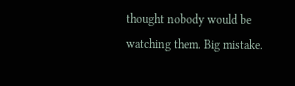thought nobody would be watching them. Big mistake.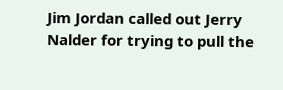Jim Jordan called out Jerry Nalder for trying to pull the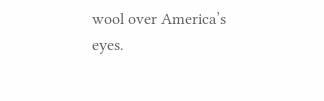wool over America’s eyes.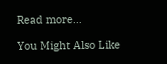Read more…

You Might Also Like